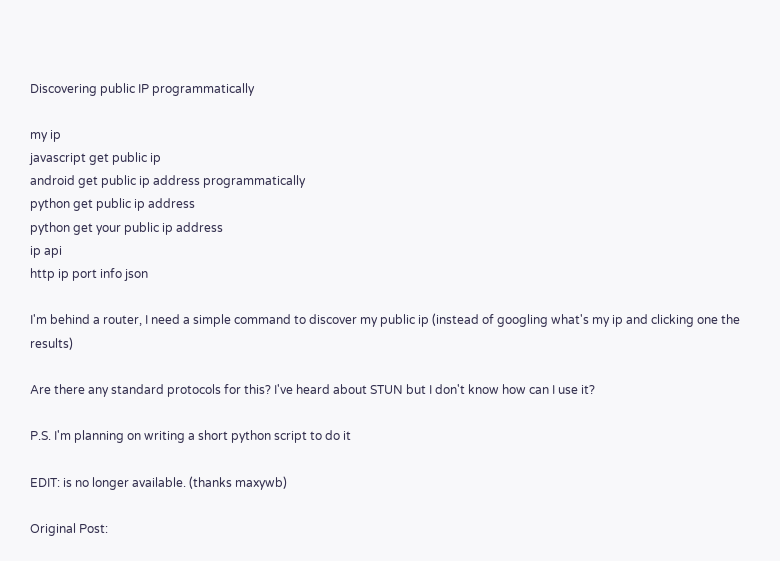Discovering public IP programmatically

my ip
javascript get public ip
android get public ip address programmatically
python get public ip address
python get your public ip address
ip api
http ip port info json

I'm behind a router, I need a simple command to discover my public ip (instead of googling what's my ip and clicking one the results)

Are there any standard protocols for this? I've heard about STUN but I don't know how can I use it?

P.S. I'm planning on writing a short python script to do it

EDIT: is no longer available. (thanks maxywb)

Original Post: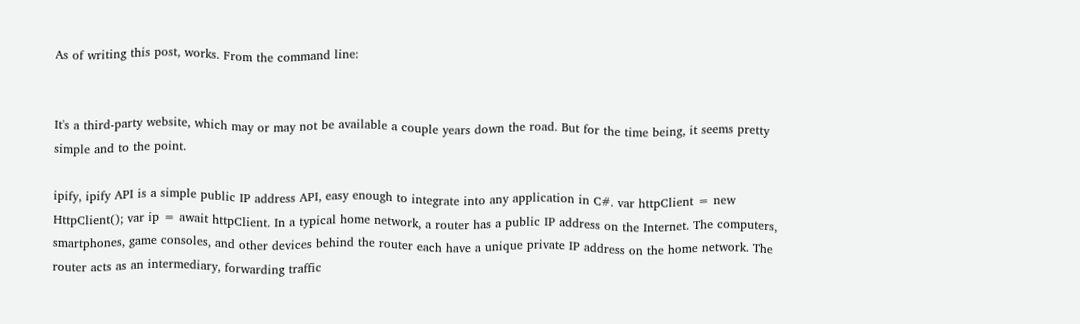As of writing this post, works. From the command line:


It's a third-party website, which may or may not be available a couple years down the road. But for the time being, it seems pretty simple and to the point.

ipify, ipify API is a simple public IP address API, easy enough to integrate into any application in C#. var httpClient = new HttpClient(); var ip = await httpClient. In a typical home network, a router has a public IP address on the Internet. The computers, smartphones, game consoles, and other devices behind the router each have a unique private IP address on the home network. The router acts as an intermediary, forwarding traffic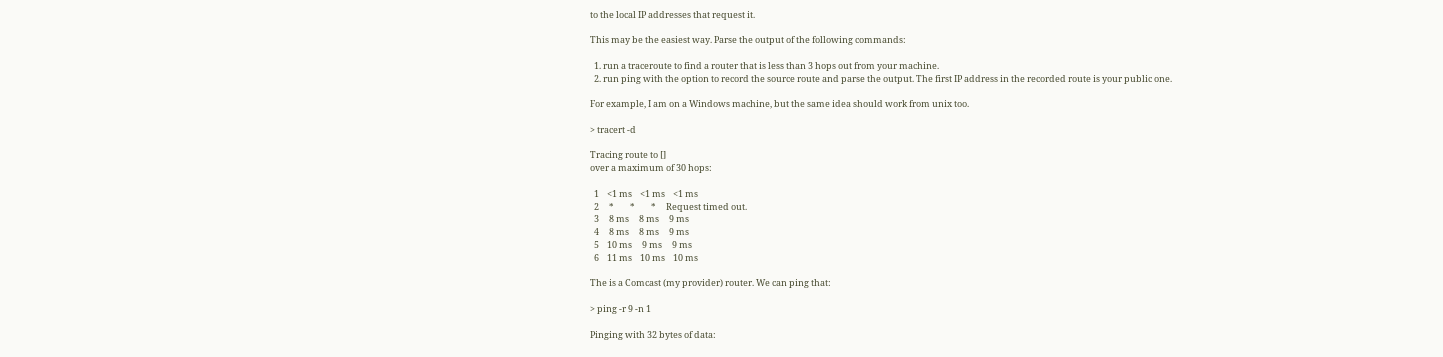to the local IP addresses that request it.

This may be the easiest way. Parse the output of the following commands:

  1. run a traceroute to find a router that is less than 3 hops out from your machine.
  2. run ping with the option to record the source route and parse the output. The first IP address in the recorded route is your public one.

For example, I am on a Windows machine, but the same idea should work from unix too.

> tracert -d

Tracing route to []
over a maximum of 30 hops:

  1    <1 ms    <1 ms    <1 ms
  2     *        *        *     Request timed out.
  3     8 ms     8 ms     9 ms
  4     8 ms     8 ms     9 ms
  5    10 ms     9 ms     9 ms
  6    11 ms    10 ms    10 ms

The is a Comcast (my provider) router. We can ping that:

> ping -r 9 -n 1

Pinging with 32 bytes of data: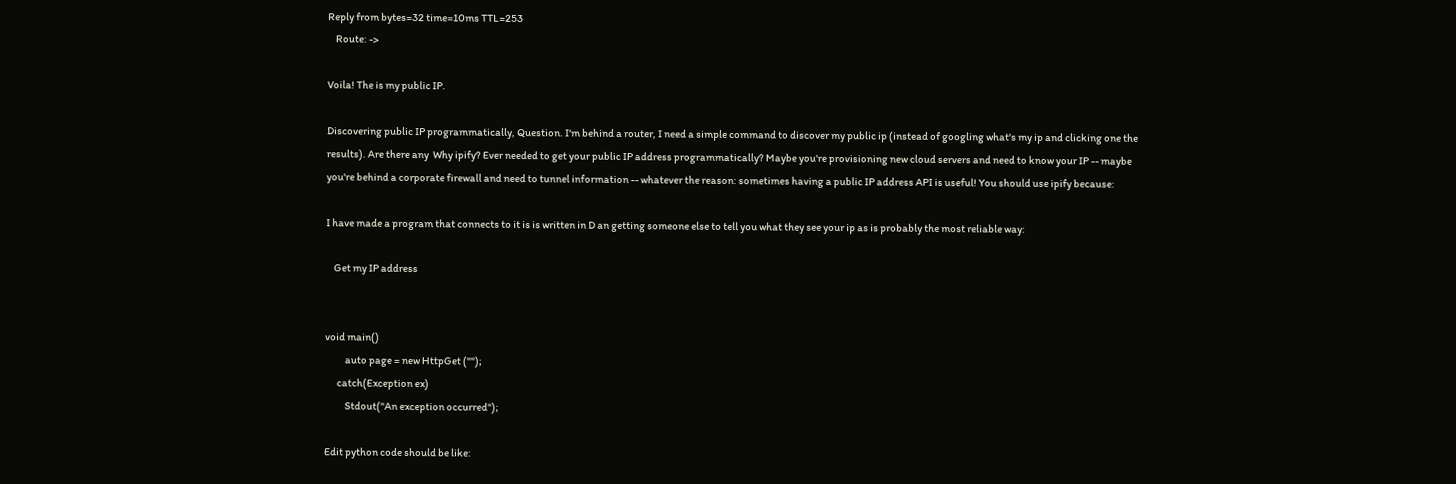Reply from bytes=32 time=10ms TTL=253
    Route: ->

Voila! The is my public IP.

Discovering public IP programmatically, Question. I'm behind a router, I need a simple command to discover my public ip (instead of googling what's my ip and clicking one the results). Are there any  Why ipify? Ever needed to get your public IP address programmatically? Maybe you're provisioning new cloud servers and need to know your IP -- maybe you're behind a corporate firewall and need to tunnel information -- whatever the reason: sometimes having a public IP address API is useful! You should use ipify because:

I have made a program that connects to it is is written in D an getting someone else to tell you what they see your ip as is probably the most reliable way:

    Get my IP address


void main()
          auto page = new HttpGet ("");
      catch(Exception ex)
          Stdout("An exception occurred");

Edit python code should be like: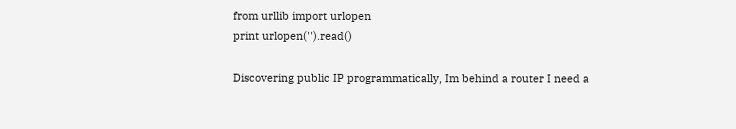from urllib import urlopen
print urlopen('').read()

Discovering public IP programmatically, Im behind a router I need a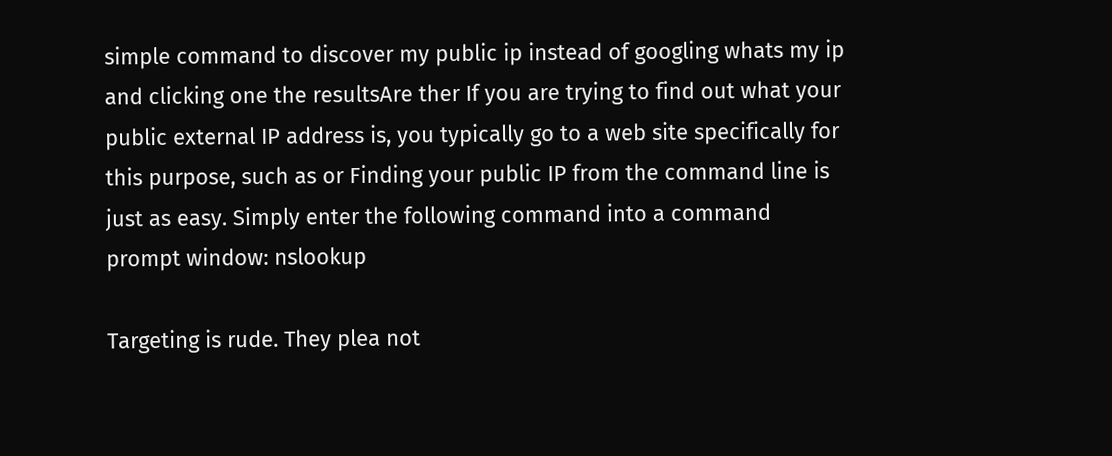simple command to discover my public ip instead of googling whats my ip and clicking one the resultsAre ther If you are trying to find out what your public external IP address is, you typically go to a web site specifically for this purpose, such as or Finding your public IP from the command line is just as easy. Simply enter the following command into a command prompt window: nslookup

Targeting is rude. They plea not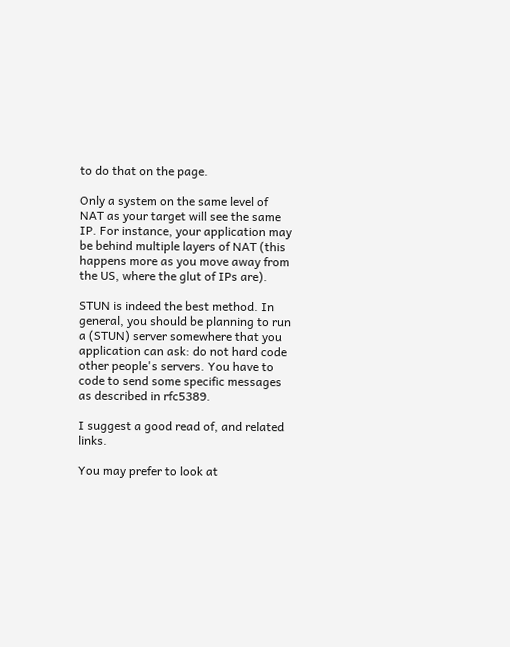to do that on the page.

Only a system on the same level of NAT as your target will see the same IP. For instance, your application may be behind multiple layers of NAT (this happens more as you move away from the US, where the glut of IPs are).

STUN is indeed the best method. In general, you should be planning to run a (STUN) server somewhere that you application can ask: do not hard code other people's servers. You have to code to send some specific messages as described in rfc5389.

I suggest a good read of, and related links.

You may prefer to look at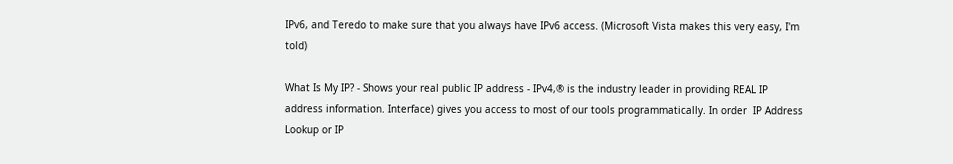IPv6, and Teredo to make sure that you always have IPv6 access. (Microsoft Vista makes this very easy, I'm told)

What Is My IP? - Shows your real public IP address - IPv4,® is the industry leader in providing REAL IP address information. Interface) gives you access to most of our tools programmatically. In order  IP Address Lookup or IP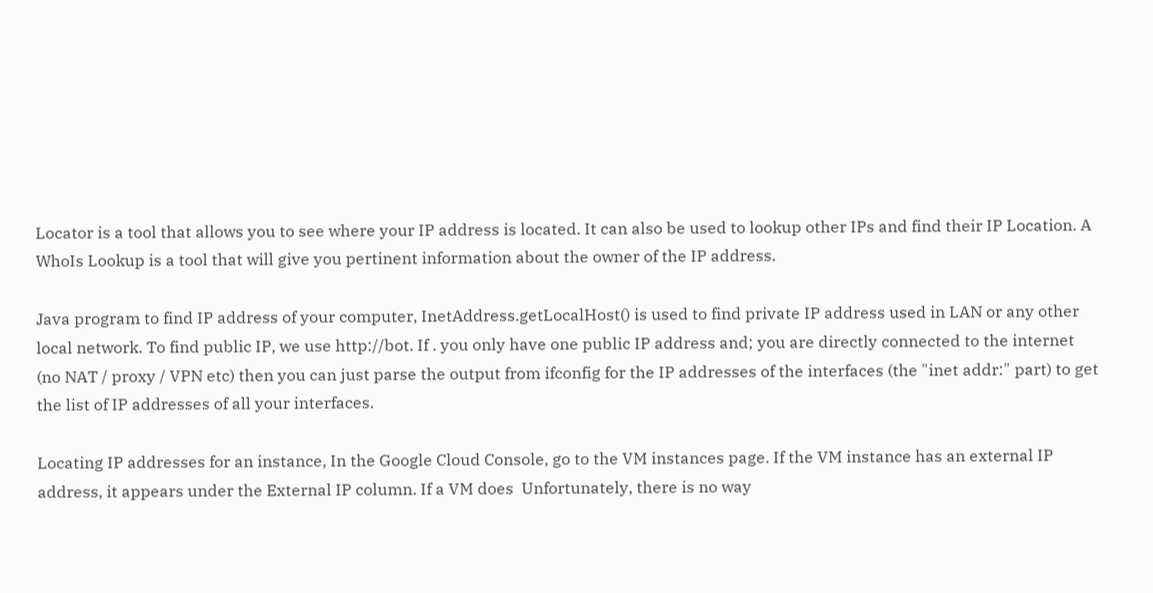Locator is a tool that allows you to see where your IP address is located. It can also be used to lookup other IPs and find their IP Location. A WhoIs Lookup is a tool that will give you pertinent information about the owner of the IP address.

Java program to find IP address of your computer, InetAddress.getLocalHost() is used to find private IP address used in LAN or any other local network. To find public IP, we use http://bot. If . you only have one public IP address and; you are directly connected to the internet (no NAT / proxy / VPN etc) then you can just parse the output from ifconfig for the IP addresses of the interfaces (the "inet addr:" part) to get the list of IP addresses of all your interfaces.

Locating IP addresses for an instance, In the Google Cloud Console, go to the VM instances page. If the VM instance has an external IP address, it appears under the External IP column. If a VM does  Unfortunately, there is no way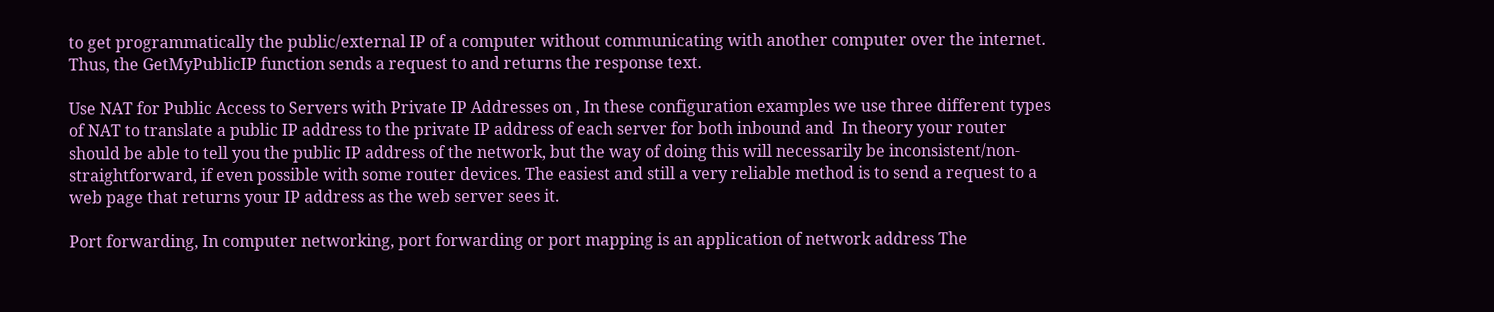to get programmatically the public/external IP of a computer without communicating with another computer over the internet. Thus, the GetMyPublicIP function sends a request to and returns the response text.

Use NAT for Public Access to Servers with Private IP Addresses on , In these configuration examples we use three different types of NAT to translate a public IP address to the private IP address of each server for both inbound and  In theory your router should be able to tell you the public IP address of the network, but the way of doing this will necessarily be inconsistent/non-straightforward, if even possible with some router devices. The easiest and still a very reliable method is to send a request to a web page that returns your IP address as the web server sees it.

Port forwarding, In computer networking, port forwarding or port mapping is an application of network address The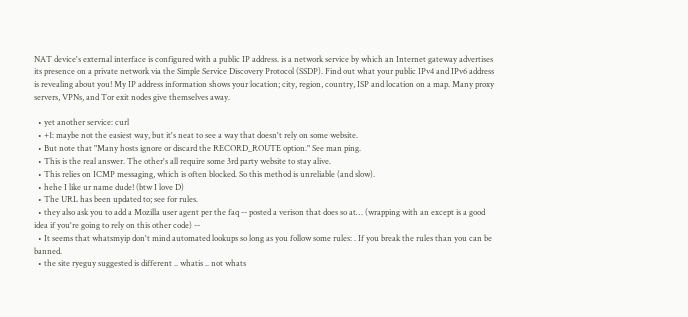NAT device's external interface is configured with a public IP address. is a network service by which an Internet gateway advertises its presence on a private network via the Simple Service Discovery Protocol (SSDP). Find out what your public IPv4 and IPv6 address is revealing about you! My IP address information shows your location; city, region, country, ISP and location on a map. Many proxy servers, VPNs, and Tor exit nodes give themselves away.

  • yet another service: curl
  • +1: maybe not the easiest way, but it's neat to see a way that doesn't rely on some website.
  • But note that "Many hosts ignore or discard the RECORD_ROUTE option." See man ping.
  • This is the real answer. The other's all require some 3rd party website to stay alive.
  • This relies on ICMP messaging, which is often blocked. So this method is unreliable (and slow).
  • hehe I like ur name dude! (btw I love D)
  • The URL has been updated to; see for rules.
  • they also ask you to add a Mozilla user agent per the faq -- posted a verison that does so at… (wrapping with an except is a good idea if you're going to rely on this other code) --
  • It seems that whatsmyip don't mind automated lookups so long as you follow some rules: . If you break the rules than you can be banned.
  • the site ryeguy suggested is different .. whatis .. not whats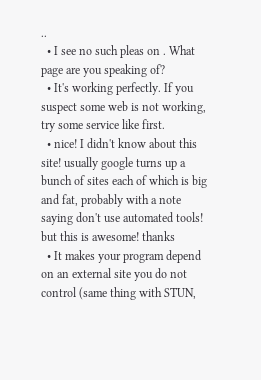..
  • I see no such pleas on . What page are you speaking of?
  • It's working perfectly. If you suspect some web is not working, try some service like first.
  • nice! I didn't know about this site! usually google turns up a bunch of sites each of which is big and fat, probably with a note saying don't use automated tools! but this is awesome! thanks
  • It makes your program depend on an external site you do not control (same thing with STUN,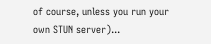of course, unless you run your own STUN server)...